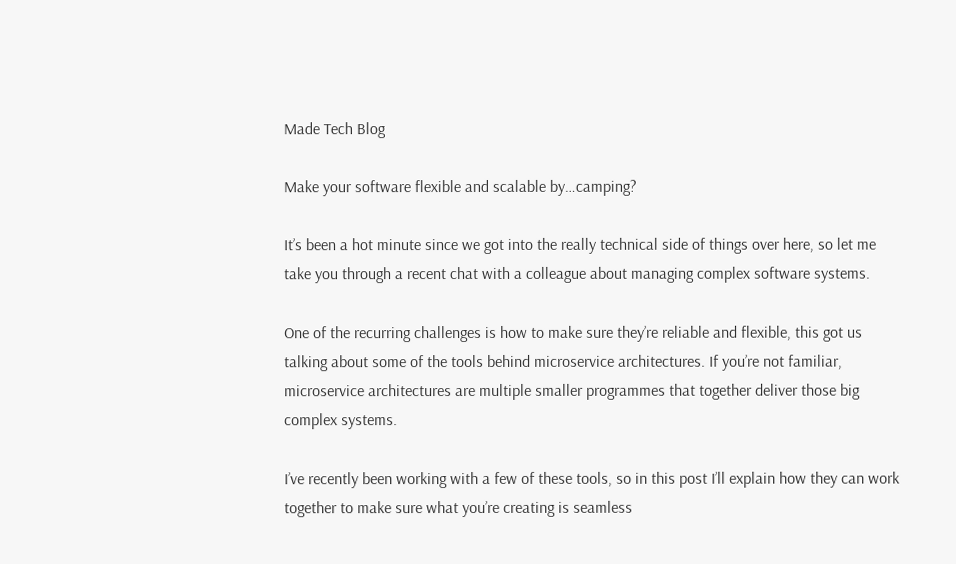Made Tech Blog

Make your software flexible and scalable by…camping?

It’s been a hot minute since we got into the really technical side of things over here, so let me take you through a recent chat with a colleague about managing complex software systems.

One of the recurring challenges is how to make sure they’re reliable and flexible, this got us talking about some of the tools behind microservice architectures. If you’re not familiar, microservice architectures are multiple smaller programmes that together deliver those big complex systems.

I’ve recently been working with a few of these tools, so in this post I’ll explain how they can work together to make sure what you’re creating is seamless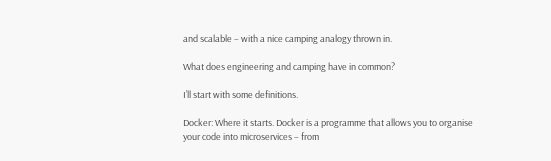and scalable – with a nice camping analogy thrown in.

What does engineering and camping have in common?

I’ll start with some definitions.

Docker: Where it starts. Docker is a programme that allows you to organise your code into microservices – from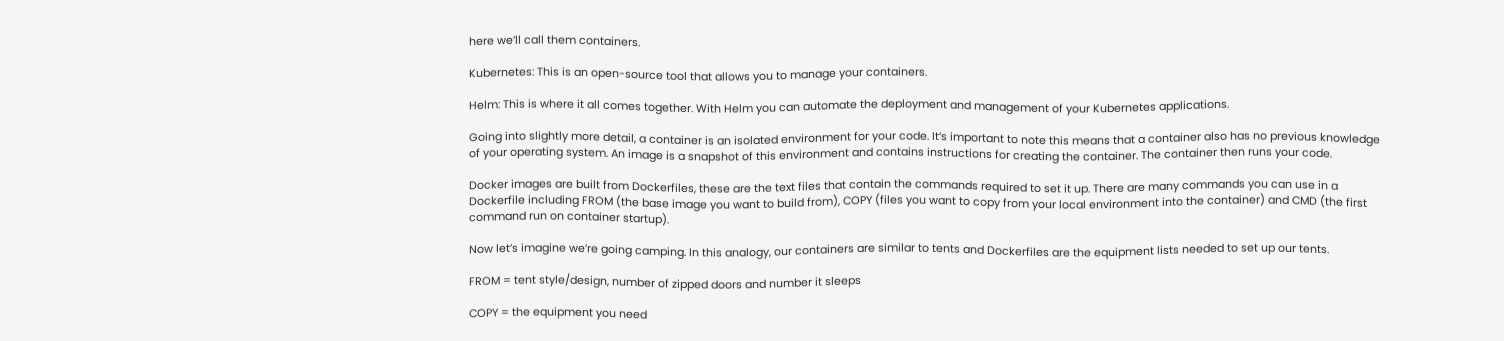here we’ll call them containers.

Kubernetes: This is an open-source tool that allows you to manage your containers.

Helm: This is where it all comes together. With Helm you can automate the deployment and management of your Kubernetes applications.

Going into slightly more detail, a container is an isolated environment for your code. It’s important to note this means that a container also has no previous knowledge of your operating system. An image is a snapshot of this environment and contains instructions for creating the container. The container then runs your code.

Docker images are built from Dockerfiles, these are the text files that contain the commands required to set it up. There are many commands you can use in a Dockerfile including FROM (the base image you want to build from), COPY (files you want to copy from your local environment into the container) and CMD (the first command run on container startup).

Now let’s imagine we’re going camping. In this analogy, our containers are similar to tents and Dockerfiles are the equipment lists needed to set up our tents.

FROM = tent style/design, number of zipped doors and number it sleeps

COPY = the equipment you need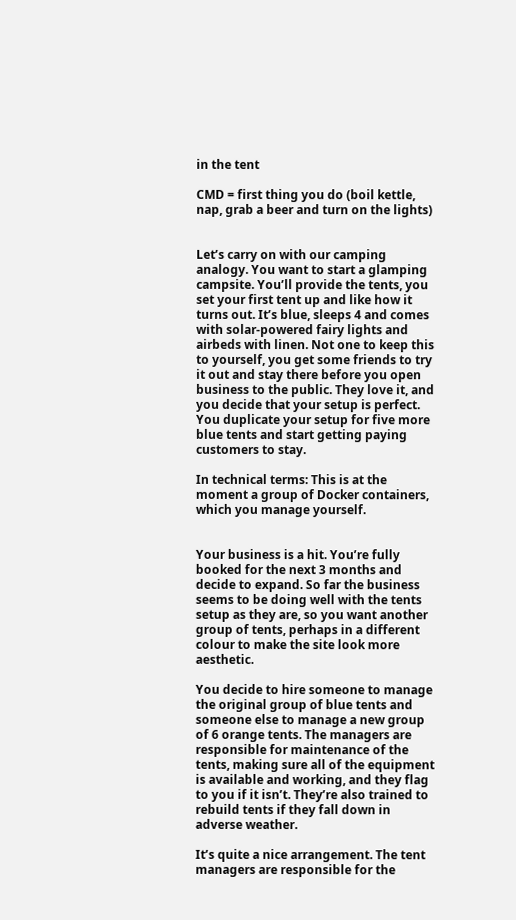in the tent

CMD = first thing you do (boil kettle, nap, grab a beer and turn on the lights)


Let’s carry on with our camping analogy. You want to start a glamping campsite. You’ll provide the tents, you set your first tent up and like how it turns out. It’s blue, sleeps 4 and comes with solar-powered fairy lights and airbeds with linen. Not one to keep this to yourself, you get some friends to try it out and stay there before you open business to the public. They love it, and you decide that your setup is perfect. You duplicate your setup for five more blue tents and start getting paying customers to stay.

In technical terms: This is at the moment a group of Docker containers, which you manage yourself.


Your business is a hit. You’re fully booked for the next 3 months and decide to expand. So far the business seems to be doing well with the tents setup as they are, so you want another group of tents, perhaps in a different colour to make the site look more aesthetic.

You decide to hire someone to manage the original group of blue tents and someone else to manage a new group of 6 orange tents. The managers are responsible for maintenance of the tents, making sure all of the equipment is available and working, and they flag to you if it isn’t. They’re also trained to rebuild tents if they fall down in adverse weather.

It’s quite a nice arrangement. The tent managers are responsible for the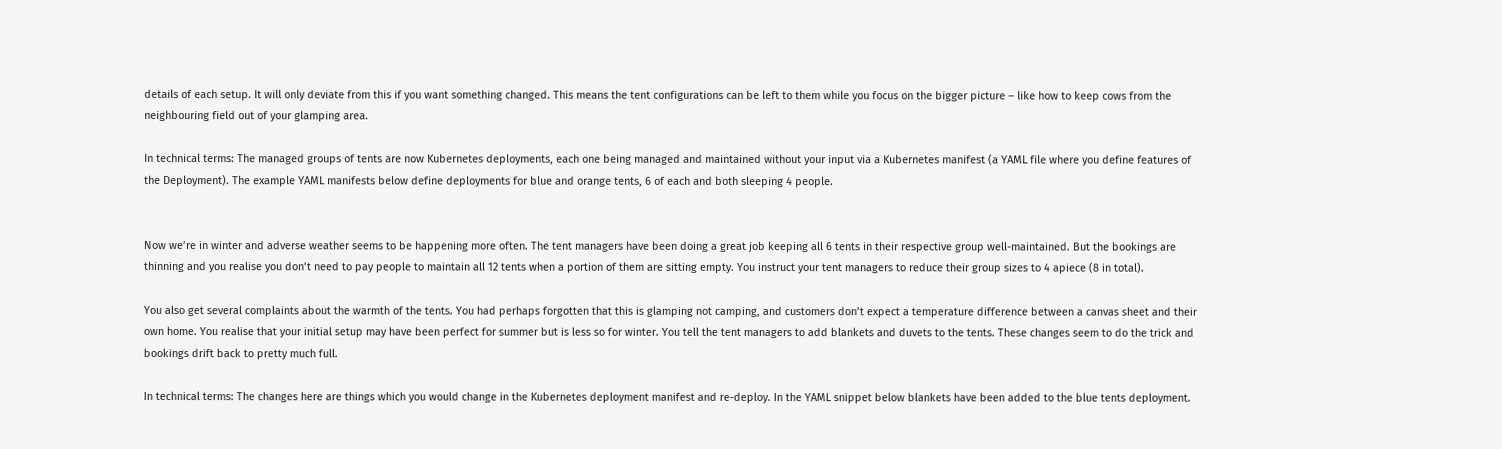details of each setup. It will only deviate from this if you want something changed. This means the tent configurations can be left to them while you focus on the bigger picture – like how to keep cows from the neighbouring field out of your glamping area.

In technical terms: The managed groups of tents are now Kubernetes deployments, each one being managed and maintained without your input via a Kubernetes manifest (a YAML file where you define features of the Deployment). The example YAML manifests below define deployments for blue and orange tents, 6 of each and both sleeping 4 people.


Now we’re in winter and adverse weather seems to be happening more often. The tent managers have been doing a great job keeping all 6 tents in their respective group well-maintained. But the bookings are thinning and you realise you don’t need to pay people to maintain all 12 tents when a portion of them are sitting empty. You instruct your tent managers to reduce their group sizes to 4 apiece (8 in total).

You also get several complaints about the warmth of the tents. You had perhaps forgotten that this is glamping not camping, and customers don’t expect a temperature difference between a canvas sheet and their own home. You realise that your initial setup may have been perfect for summer but is less so for winter. You tell the tent managers to add blankets and duvets to the tents. These changes seem to do the trick and bookings drift back to pretty much full.

In technical terms: The changes here are things which you would change in the Kubernetes deployment manifest and re-deploy. In the YAML snippet below blankets have been added to the blue tents deployment.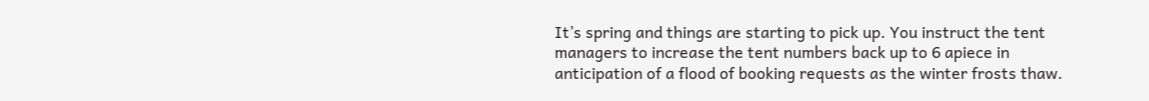It’s spring and things are starting to pick up. You instruct the tent managers to increase the tent numbers back up to 6 apiece in anticipation of a flood of booking requests as the winter frosts thaw.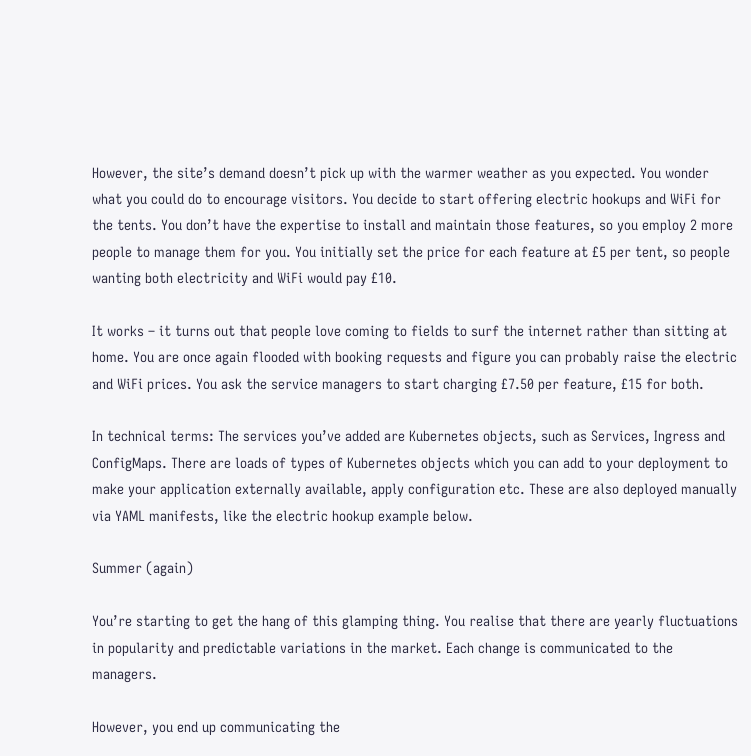However, the site’s demand doesn’t pick up with the warmer weather as you expected. You wonder what you could do to encourage visitors. You decide to start offering electric hookups and WiFi for the tents. You don’t have the expertise to install and maintain those features, so you employ 2 more people to manage them for you. You initially set the price for each feature at £5 per tent, so people wanting both electricity and WiFi would pay £10.

It works – it turns out that people love coming to fields to surf the internet rather than sitting at home. You are once again flooded with booking requests and figure you can probably raise the electric and WiFi prices. You ask the service managers to start charging £7.50 per feature, £15 for both.

In technical terms: The services you’ve added are Kubernetes objects, such as Services, Ingress and ConfigMaps. There are loads of types of Kubernetes objects which you can add to your deployment to make your application externally available, apply configuration etc. These are also deployed manually via YAML manifests, like the electric hookup example below.

Summer (again)

You’re starting to get the hang of this glamping thing. You realise that there are yearly fluctuations in popularity and predictable variations in the market. Each change is communicated to the managers.

However, you end up communicating the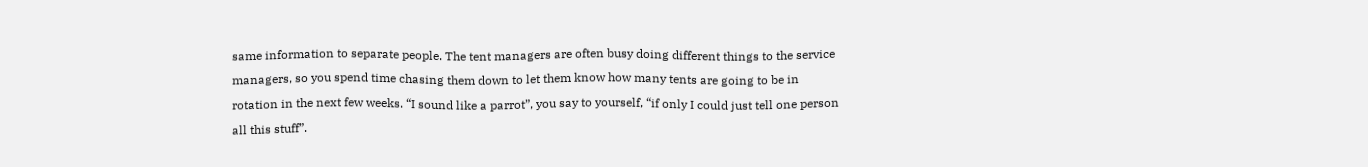same information to separate people. The tent managers are often busy doing different things to the service managers, so you spend time chasing them down to let them know how many tents are going to be in rotation in the next few weeks. “I sound like a parrot”, you say to yourself, “if only I could just tell one person all this stuff”.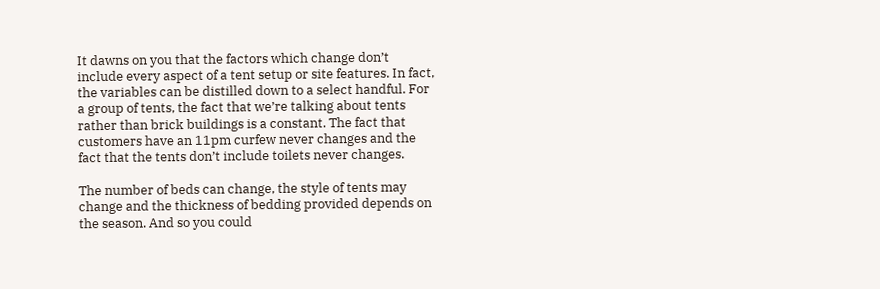It dawns on you that the factors which change don’t include every aspect of a tent setup or site features. In fact, the variables can be distilled down to a select handful. For a group of tents, the fact that we’re talking about tents rather than brick buildings is a constant. The fact that customers have an 11pm curfew never changes and the fact that the tents don’t include toilets never changes.

The number of beds can change, the style of tents may change and the thickness of bedding provided depends on the season. And so you could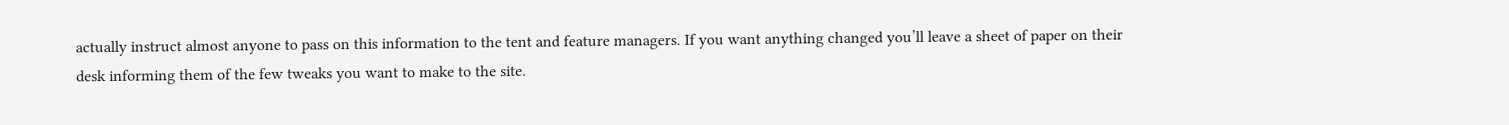actually instruct almost anyone to pass on this information to the tent and feature managers. If you want anything changed you’ll leave a sheet of paper on their desk informing them of the few tweaks you want to make to the site.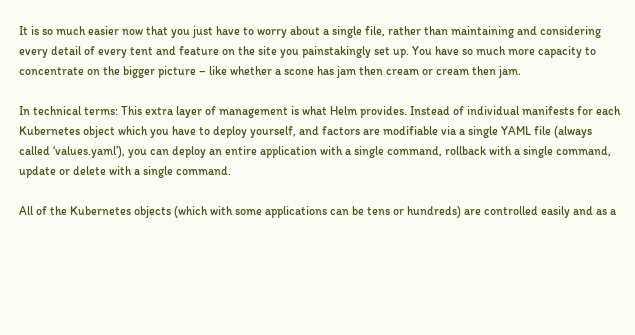It is so much easier now that you just have to worry about a single file, rather than maintaining and considering every detail of every tent and feature on the site you painstakingly set up. You have so much more capacity to concentrate on the bigger picture – like whether a scone has jam then cream or cream then jam.

In technical terms: This extra layer of management is what Helm provides. Instead of individual manifests for each Kubernetes object which you have to deploy yourself, and factors are modifiable via a single YAML file (always called ‘values.yaml’), you can deploy an entire application with a single command, rollback with a single command, update or delete with a single command.

All of the Kubernetes objects (which with some applications can be tens or hundreds) are controlled easily and as a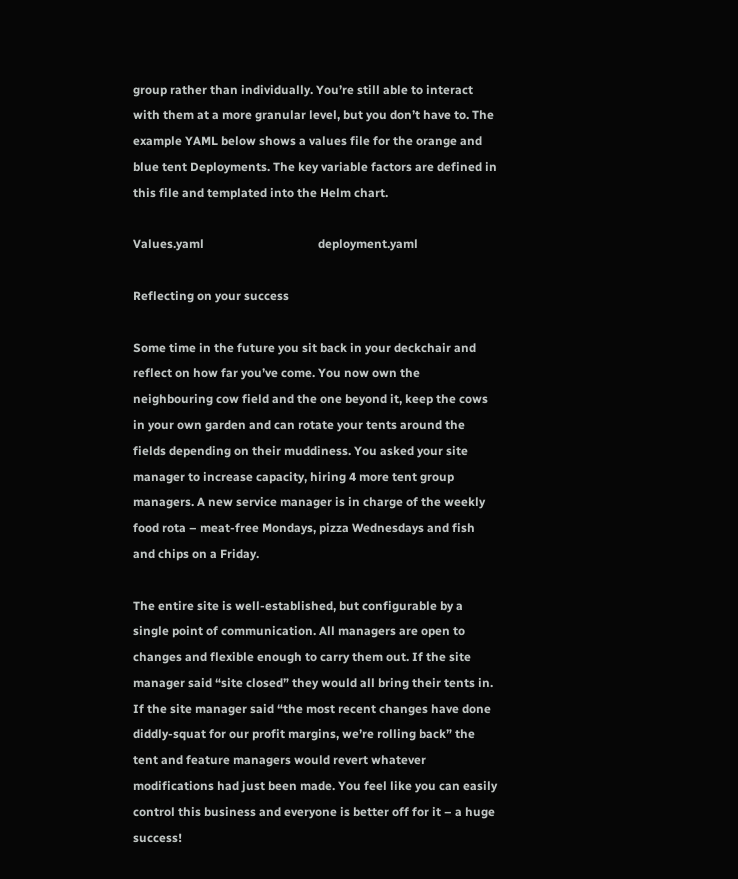group rather than individually. You’re still able to interact with them at a more granular level, but you don’t have to. The example YAML below shows a values file for the orange and blue tent Deployments. The key variable factors are defined in this file and templated into the Helm chart.

Values.yaml                                      deployment.yaml

Reflecting on your success

Some time in the future you sit back in your deckchair and reflect on how far you’ve come. You now own the neighbouring cow field and the one beyond it, keep the cows in your own garden and can rotate your tents around the fields depending on their muddiness. You asked your site manager to increase capacity, hiring 4 more tent group managers. A new service manager is in charge of the weekly food rota – meat-free Mondays, pizza Wednesdays and fish and chips on a Friday.

The entire site is well-established, but configurable by a single point of communication. All managers are open to changes and flexible enough to carry them out. If the site manager said “site closed” they would all bring their tents in. If the site manager said “the most recent changes have done diddly-squat for our profit margins, we’re rolling back” the tent and feature managers would revert whatever modifications had just been made. You feel like you can easily control this business and everyone is better off for it – a huge success!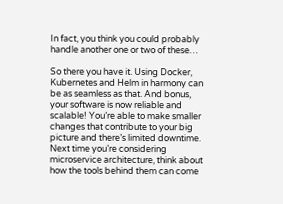In fact, you think you could probably handle another one or two of these…

So there you have it. Using Docker, Kubernetes and Helm in harmony can be as seamless as that. And bonus, your software is now reliable and scalable! You’re able to make smaller changes that contribute to your big picture and there’s limited downtime. Next time you’re considering microservice architecture, think about how the tools behind them can come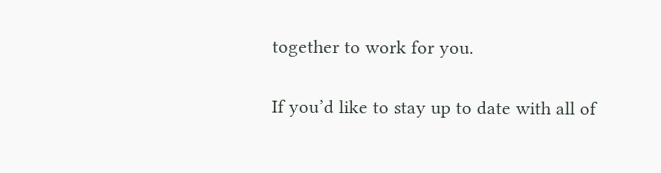together to work for you.

If you’d like to stay up to date with all of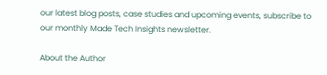our latest blog posts, case studies and upcoming events, subscribe to our monthly Made Tech Insights newsletter.

About the Author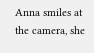Anna smiles at the camera, she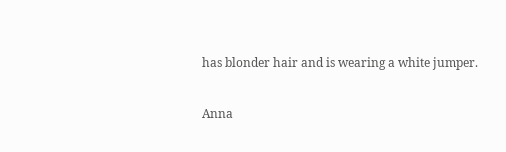has blonder hair and is wearing a white jumper.

Anna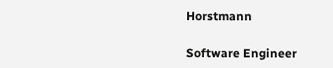Horstmann

Software Engineer